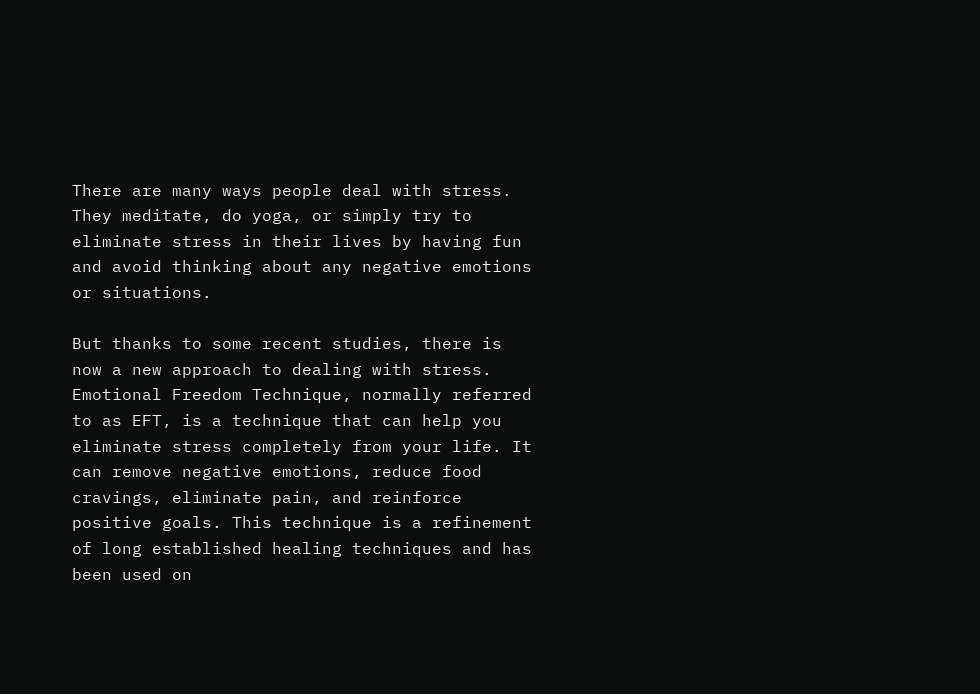There are many ways people deal with stress. They meditate, do yoga, or simply try to eliminate stress in their lives by having fun and avoid thinking about any negative emotions or situations.

But thanks to some recent studies, there is now a new approach to dealing with stress. Emotional Freedom Technique, normally referred to as EFT, is a technique that can help you eliminate stress completely from your life. It can remove negative emotions, reduce food cravings, eliminate pain, and reinforce positive goals. This technique is a refinement of long established healing techniques and has been used on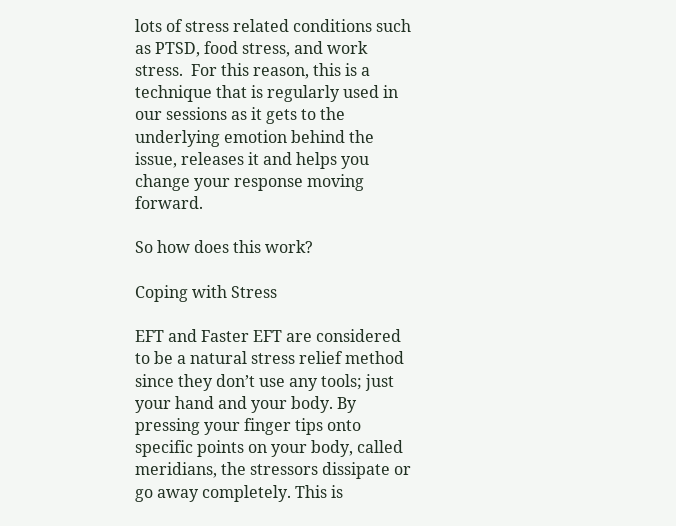lots of stress related conditions such as PTSD, food stress, and work stress.  For this reason, this is a technique that is regularly used in our sessions as it gets to the underlying emotion behind the issue, releases it and helps you change your response moving forward.

So how does this work?

Coping with Stress

EFT and Faster EFT are considered to be a natural stress relief method since they don’t use any tools; just your hand and your body. By pressing your finger tips onto specific points on your body, called meridians, the stressors dissipate or go away completely. This is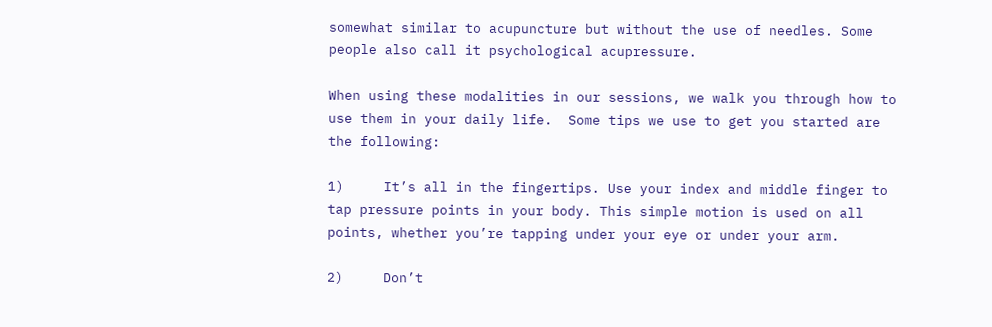somewhat similar to acupuncture but without the use of needles. Some people also call it psychological acupressure.

When using these modalities in our sessions, we walk you through how to use them in your daily life.  Some tips we use to get you started are the following:

1)     It’s all in the fingertips. Use your index and middle finger to tap pressure points in your body. This simple motion is used on all points, whether you’re tapping under your eye or under your arm.

2)     Don’t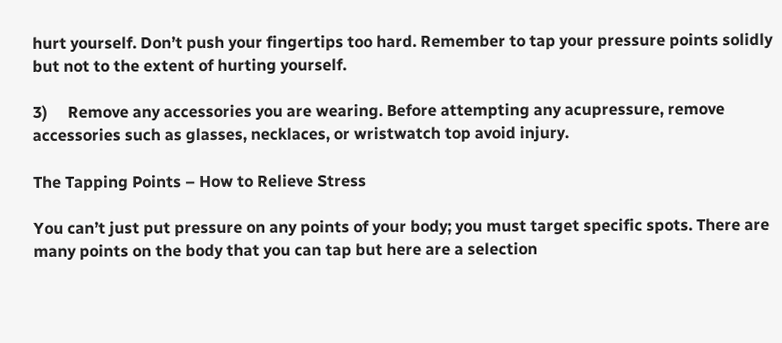hurt yourself. Don’t push your fingertips too hard. Remember to tap your pressure points solidly but not to the extent of hurting yourself.

3)     Remove any accessories you are wearing. Before attempting any acupressure, remove accessories such as glasses, necklaces, or wristwatch top avoid injury.

The Tapping Points – How to Relieve Stress

You can’t just put pressure on any points of your body; you must target specific spots. There are many points on the body that you can tap but here are a selection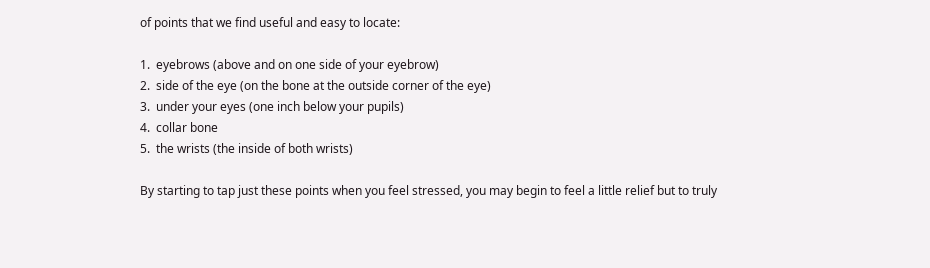of points that we find useful and easy to locate:

1.  eyebrows (above and on one side of your eyebrow)
2.  side of the eye (on the bone at the outside corner of the eye)
3.  under your eyes (one inch below your pupils)
4.  collar bone
5.  the wrists (the inside of both wrists)

By starting to tap just these points when you feel stressed, you may begin to feel a little relief but to truly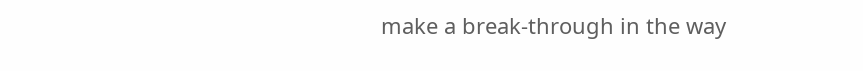make a break-through in the way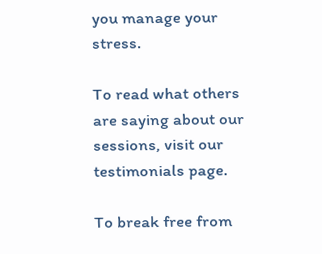you manage your stress.

To read what others are saying about our sessions, visit our testimonials page.

To break free from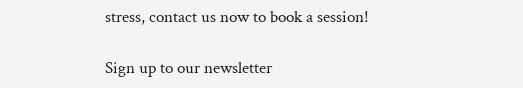stress, contact us now to book a session!

Sign up to our newsletter